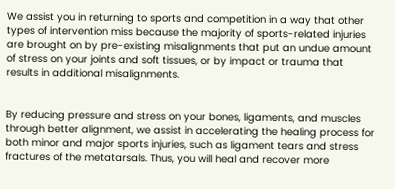We assist you in returning to sports and competition in a way that other types of intervention miss because the majority of sports-related injuries are brought on by pre-existing misalignments that put an undue amount of stress on your joints and soft tissues, or by impact or trauma that results in additional misalignments.


By reducing pressure and stress on your bones, ligaments, and muscles through better alignment, we assist in accelerating the healing process for both minor and major sports injuries, such as ligament tears and stress fractures of the metatarsals. Thus, you will heal and recover more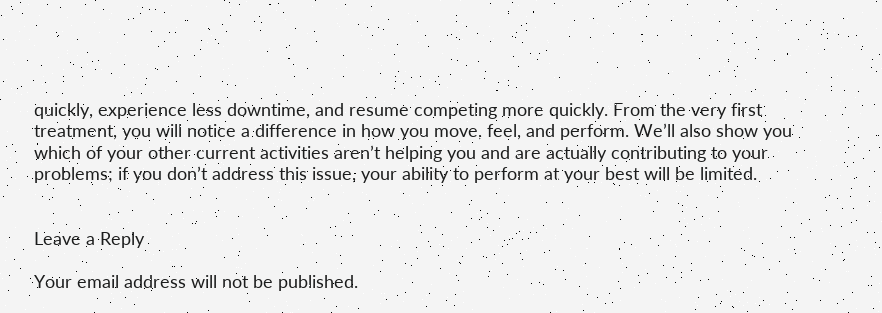quickly, experience less downtime, and resume competing more quickly. From the very first treatment, you will notice a difference in how you move, feel, and perform. We’ll also show you which of your other current activities aren’t helping you and are actually contributing to your problems; if you don’t address this issue, your ability to perform at your best will be limited.


Leave a Reply

Your email address will not be published.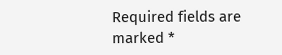Required fields are marked *